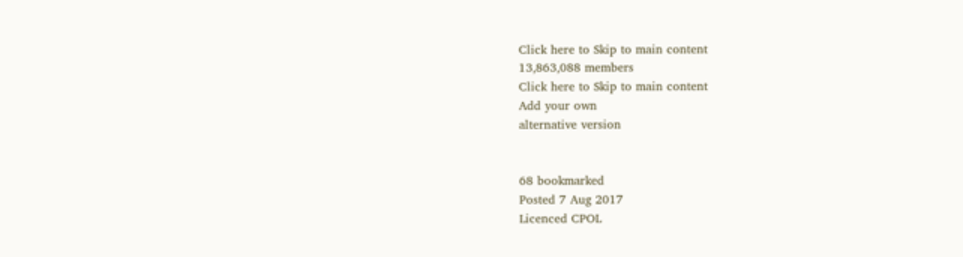Click here to Skip to main content
13,863,088 members
Click here to Skip to main content
Add your own
alternative version


68 bookmarked
Posted 7 Aug 2017
Licenced CPOL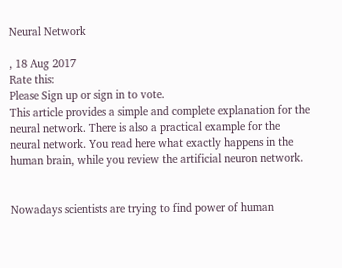Neural Network

, 18 Aug 2017
Rate this:
Please Sign up or sign in to vote.
This article provides a simple and complete explanation for the neural network. There is also a practical example for the neural network. You read here what exactly happens in the human brain, while you review the artificial neuron network.


Nowadays scientists are trying to find power of human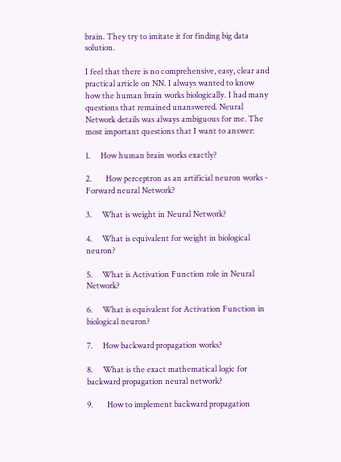brain. They try to imitate it for finding big data solution.

I feel that there is no comprehensive, easy, clear and practical article on NN. I always wanted to know how the human brain works biologically. I had many questions that remained unanswered. Neural Network details was always ambiguous for me. The most important questions that I want to answer:

1.     How human brain works exactly?

2.       How perceptron as an artificial neuron works - Forward neural Network?

3.     What is weight in Neural Network?

4.     What is equivalent for weight in biological neuron?

5.     What is Activation Function role in Neural Network?

6.     What is equivalent for Activation Function in biological neuron?

7.     How backward propagation works?

8.     What is the exact mathematical logic for backward propagation neural network?

9.       How to implement backward propagation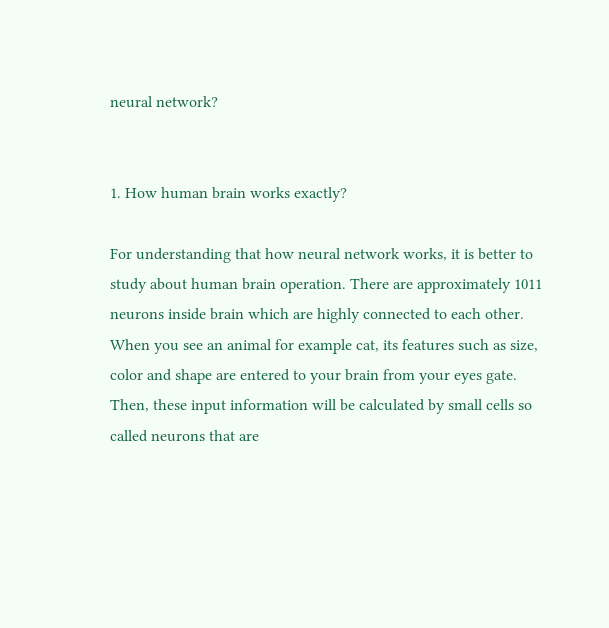neural network?


1. How human brain works exactly?

For understanding that how neural network works, it is better to study about human brain operation. There are approximately 1011 neurons inside brain which are highly connected to each other. When you see an animal for example cat, its features such as size, color and shape are entered to your brain from your eyes gate. Then, these input information will be calculated by small cells so called neurons that are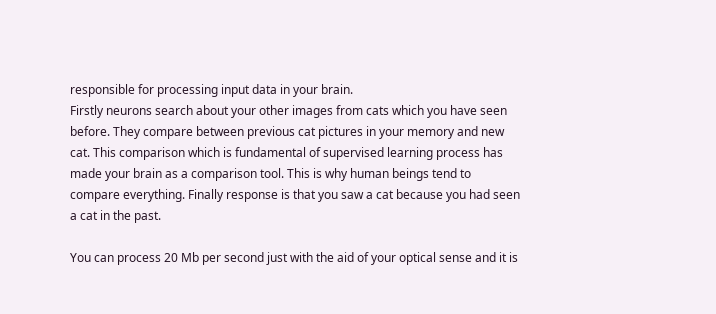responsible for processing input data in your brain.
Firstly neurons search about your other images from cats which you have seen before. They compare between previous cat pictures in your memory and new cat. This comparison which is fundamental of supervised learning process has made your brain as a comparison tool. This is why human beings tend to compare everything. Finally response is that you saw a cat because you had seen a cat in the past.

You can process 20 Mb per second just with the aid of your optical sense and it is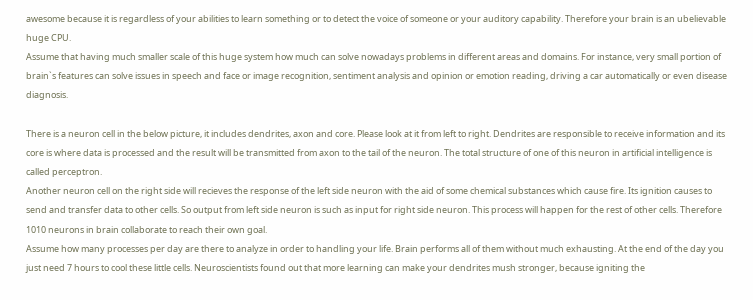awesome because it is regardless of your abilities to learn something or to detect the voice of someone or your auditory capability. Therefore your brain is an ubelievable huge CPU.
Assume that having much smaller scale of this huge system how much can solve nowadays problems in different areas and domains. For instance, very small portion of brain`s features can solve issues in speech and face or image recognition, sentiment analysis and opinion or emotion reading, driving a car automatically or even disease diagnosis.

There is a neuron cell in the below picture, it includes dendrites, axon and core. Please look at it from left to right. Dendrites are responsible to receive information and its core is where data is processed and the result will be transmitted from axon to the tail of the neuron. The total structure of one of this neuron in artificial intelligence is called perceptron.
Another neuron cell on the right side will recieves the response of the left side neuron with the aid of some chemical substances which cause fire. Its ignition causes to send and transfer data to other cells. So output from left side neuron is such as input for right side neuron. This process will happen for the rest of other cells. Therefore 1010 neurons in brain collaborate to reach their own goal.
Assume how many processes per day are there to analyze in order to handling your life. Brain performs all of them without much exhausting. At the end of the day you just need 7 hours to cool these little cells. Neuroscientists found out that more learning can make your dendrites mush stronger, because igniting the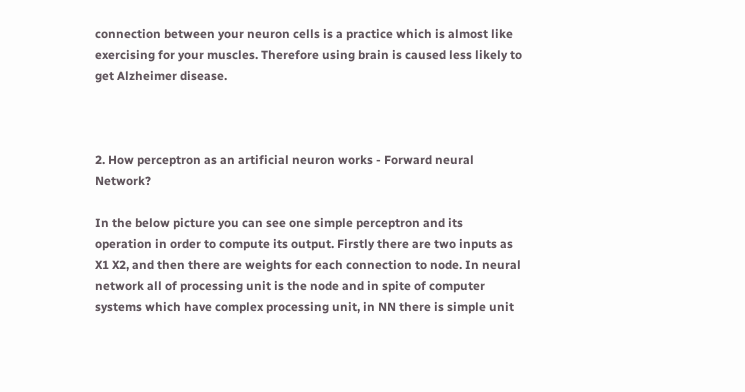connection between your neuron cells is a practice which is almost like exercising for your muscles. Therefore using brain is caused less likely to get Alzheimer disease.



2. How perceptron as an artificial neuron works - Forward neural Network?

In the below picture you can see one simple perceptron and its operation in order to compute its output. Firstly there are two inputs as X1 X2, and then there are weights for each connection to node. In neural network all of processing unit is the node and in spite of computer systems which have complex processing unit, in NN there is simple unit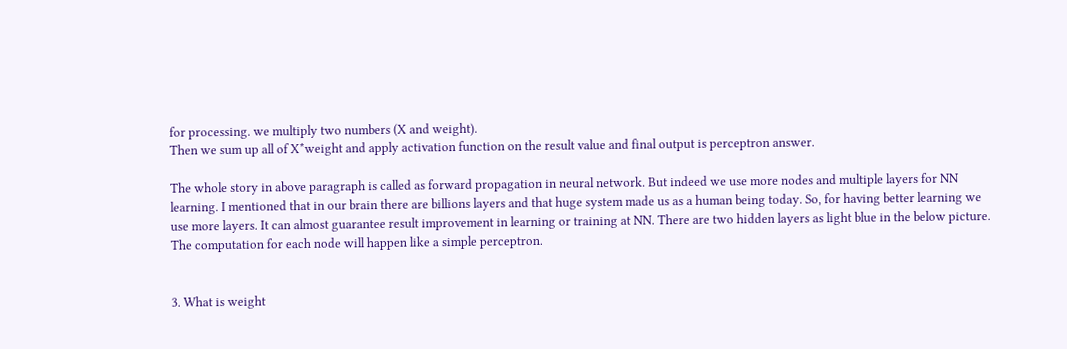for processing. we multiply two numbers (X and weight).
Then we sum up all of X*weight and apply activation function on the result value and final output is perceptron answer.

The whole story in above paragraph is called as forward propagation in neural network. But indeed we use more nodes and multiple layers for NN learning. I mentioned that in our brain there are billions layers and that huge system made us as a human being today. So, for having better learning we use more layers. It can almost guarantee result improvement in learning or training at NN. There are two hidden layers as light blue in the below picture. The computation for each node will happen like a simple perceptron.


3. What is weight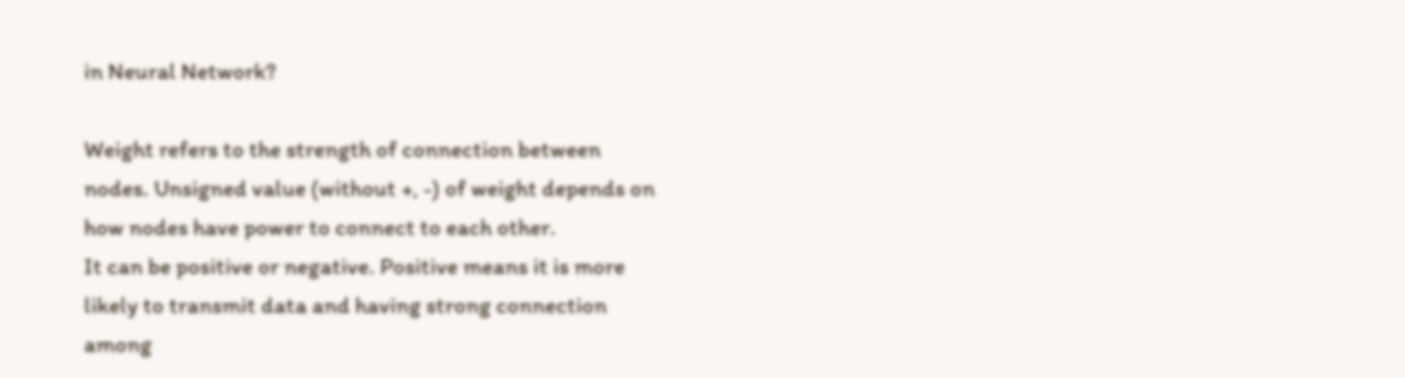in Neural Network?

Weight refers to the strength of connection between nodes. Unsigned value (without +, -) of weight depends on how nodes have power to connect to each other.
It can be positive or negative. Positive means it is more likely to transmit data and having strong connection among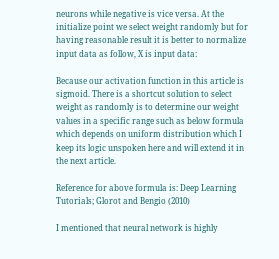neurons while negative is vice versa. At the initialize point we select weight randomly but for having reasonable result it is better to normalize input data as follow, X is input data:

Because our activation function in this article is sigmoid. There is a shortcut solution to select weight as randomly is to determine our weight values in a specific range such as below formula which depends on uniform distribution which I keep its logic unspoken here and will extend it in the next article.

Reference for above formula is: Deep Learning Tutorials; Glorot and Bengio (2010)

I mentioned that neural network is highly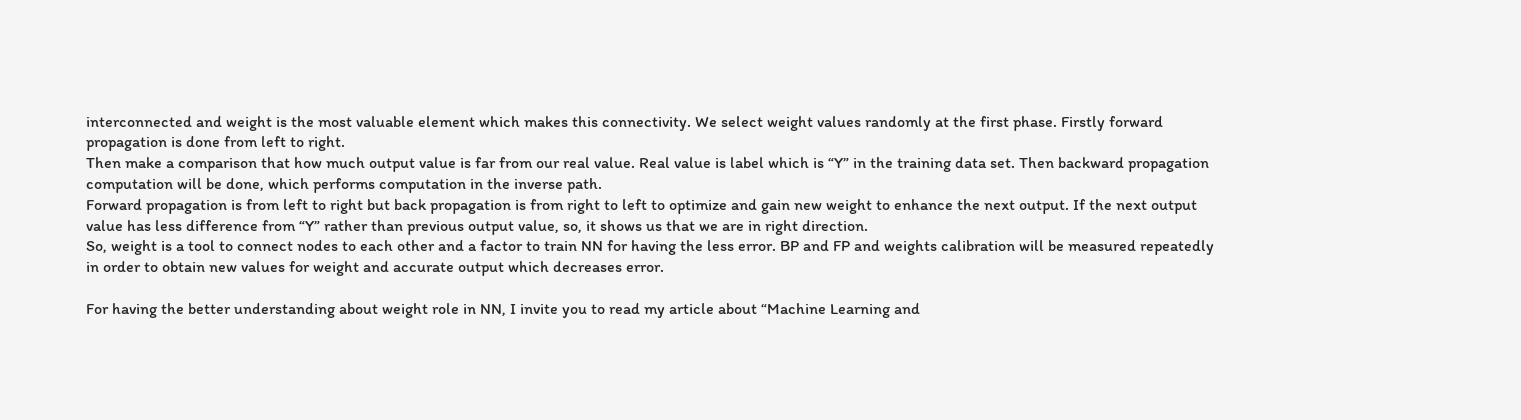interconnected and weight is the most valuable element which makes this connectivity. We select weight values randomly at the first phase. Firstly forward propagation is done from left to right.
Then make a comparison that how much output value is far from our real value. Real value is label which is “Y” in the training data set. Then backward propagation computation will be done, which performs computation in the inverse path.
Forward propagation is from left to right but back propagation is from right to left to optimize and gain new weight to enhance the next output. If the next output value has less difference from “Y” rather than previous output value, so, it shows us that we are in right direction.
So, weight is a tool to connect nodes to each other and a factor to train NN for having the less error. BP and FP and weights calibration will be measured repeatedly in order to obtain new values for weight and accurate output which decreases error.

For having the better understanding about weight role in NN, I invite you to read my article about “Machine Learning and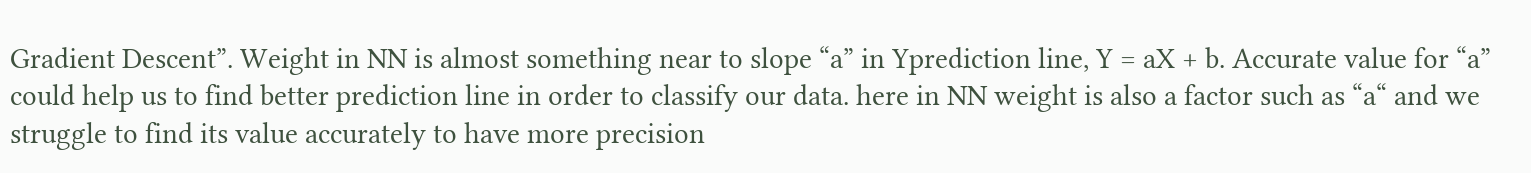Gradient Descent”. Weight in NN is almost something near to slope “a” in Yprediction line, Y = aX + b. Accurate value for “a” could help us to find better prediction line in order to classify our data. here in NN weight is also a factor such as “a“ and we struggle to find its value accurately to have more precision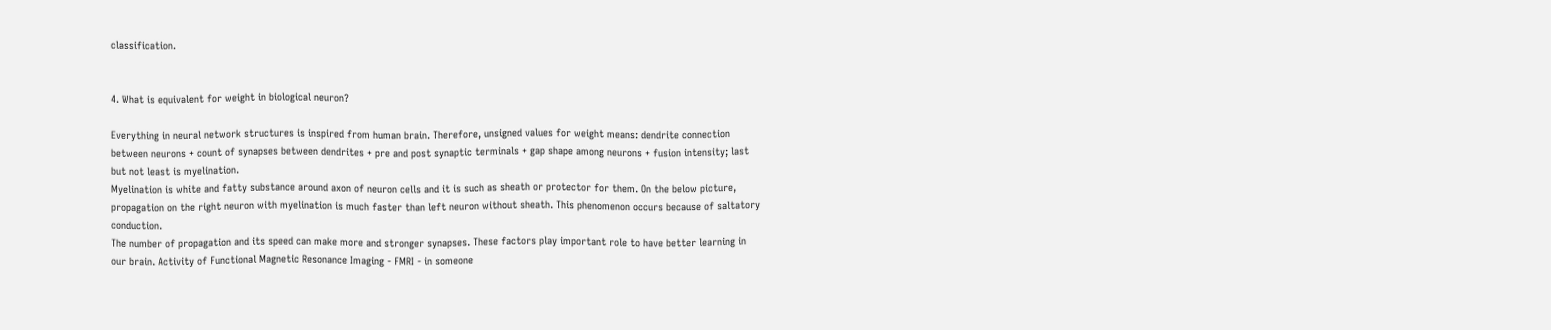classification.


4. What is equivalent for weight in biological neuron?

Everything in neural network structures is inspired from human brain. Therefore, unsigned values for weight means: dendrite connection between neurons + count of synapses between dendrites + pre and post synaptic terminals + gap shape among neurons + fusion intensity; last but not least is myelination.
Myelination is white and fatty substance around axon of neuron cells and it is such as sheath or protector for them. On the below picture, propagation on the right neuron with myelination is much faster than left neuron without sheath. This phenomenon occurs because of saltatory conduction.
The number of propagation and its speed can make more and stronger synapses. These factors play important role to have better learning in our brain. Activity of Functional Magnetic Resonance Imaging - FMRI - in someone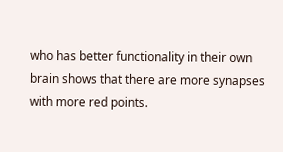who has better functionality in their own brain shows that there are more synapses with more red points.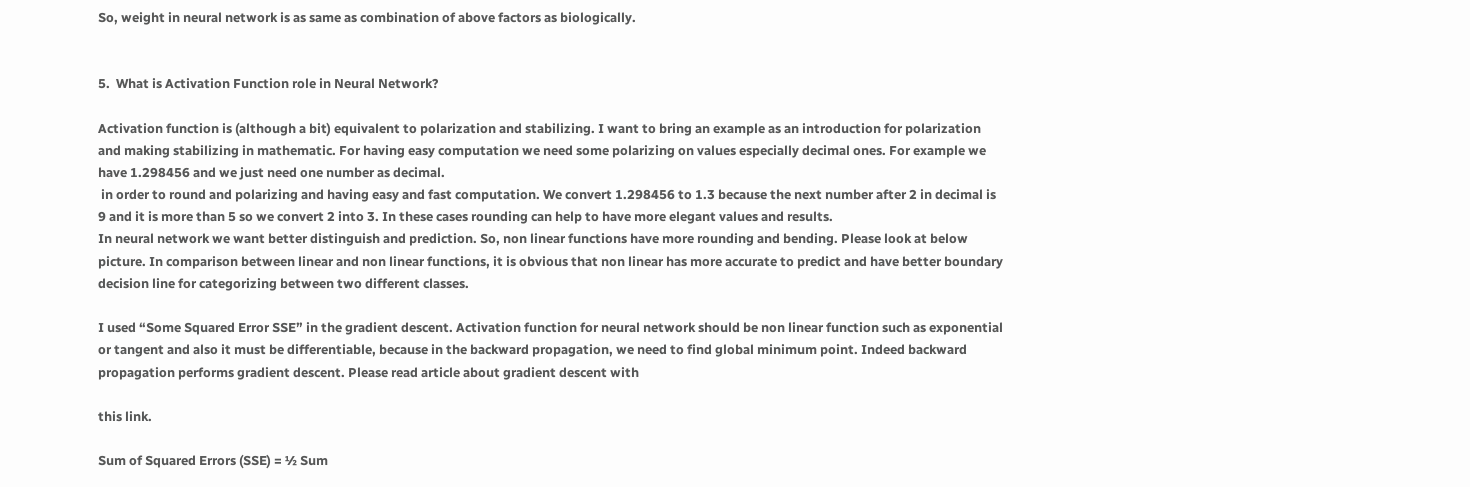So, weight in neural network is as same as combination of above factors as biologically.


5.  What is Activation Function role in Neural Network?

Activation function is (although a bit) equivalent to polarization and stabilizing. I want to bring an example as an introduction for polarization and making stabilizing in mathematic. For having easy computation we need some polarizing on values especially decimal ones. For example we have 1.298456 and we just need one number as decimal.
 in order to round and polarizing and having easy and fast computation. We convert 1.298456 to 1.3 because the next number after 2 in decimal is 9 and it is more than 5 so we convert 2 into 3. In these cases rounding can help to have more elegant values and results.
In neural network we want better distinguish and prediction. So, non linear functions have more rounding and bending. Please look at below picture. In comparison between linear and non linear functions, it is obvious that non linear has more accurate to predict and have better boundary decision line for categorizing between two different classes.

I used “Some Squared Error SSE” in the gradient descent. Activation function for neural network should be non linear function such as exponential or tangent and also it must be differentiable, because in the backward propagation, we need to find global minimum point. Indeed backward propagation performs gradient descent. Please read article about gradient descent with

this link.

Sum of Squared Errors (SSE) = ½ Sum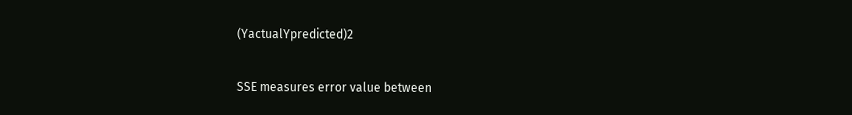(YactualYpredicted)2

SSE measures error value between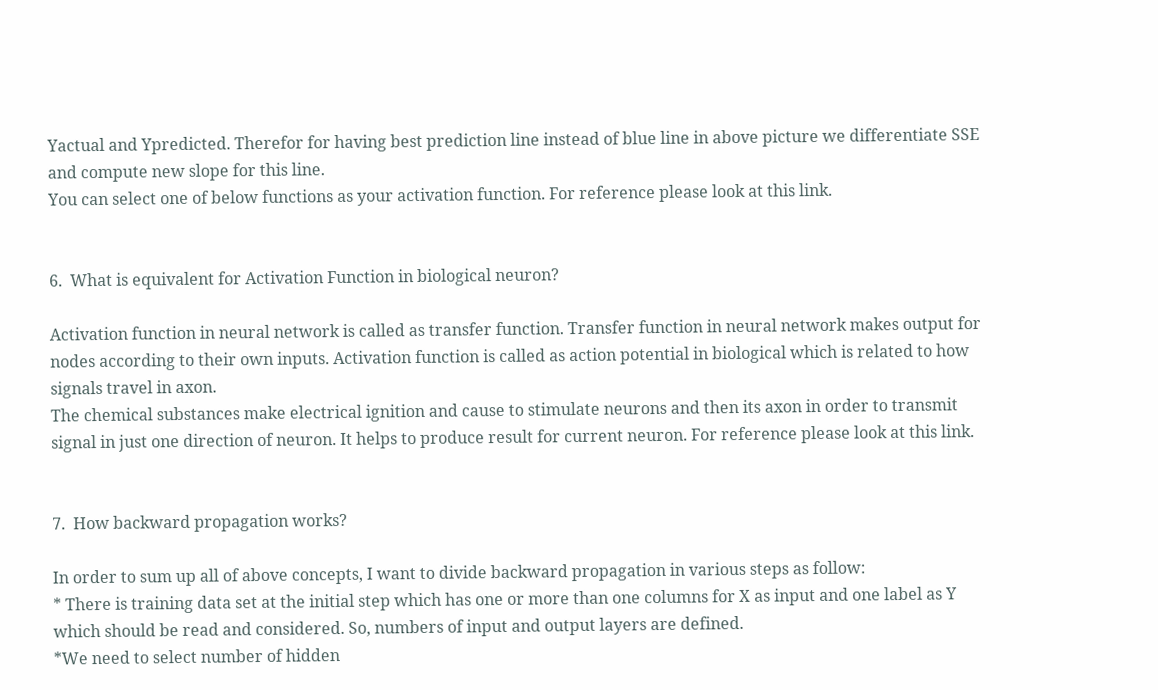Yactual and Ypredicted. Therefor for having best prediction line instead of blue line in above picture we differentiate SSE and compute new slope for this line.
You can select one of below functions as your activation function. For reference please look at this link.


6.  What is equivalent for Activation Function in biological neuron?

Activation function in neural network is called as transfer function. Transfer function in neural network makes output for nodes according to their own inputs. Activation function is called as action potential in biological which is related to how signals travel in axon.
The chemical substances make electrical ignition and cause to stimulate neurons and then its axon in order to transmit signal in just one direction of neuron. It helps to produce result for current neuron. For reference please look at this link.


7.  How backward propagation works?

In order to sum up all of above concepts, I want to divide backward propagation in various steps as follow:
* There is training data set at the initial step which has one or more than one columns for X as input and one label as Y which should be read and considered. So, numbers of input and output layers are defined.
*We need to select number of hidden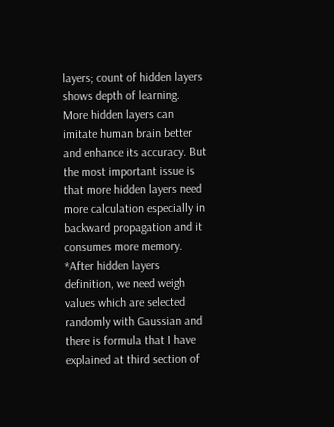layers; count of hidden layers shows depth of learning. More hidden layers can imitate human brain better and enhance its accuracy. But the most important issue is that more hidden layers need more calculation especially in backward propagation and it consumes more memory.
*After hidden layers definition, we need weigh values which are selected randomly with Gaussian and there is formula that I have explained at third section of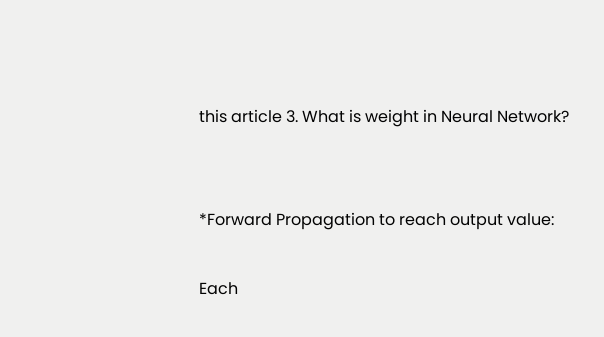this article 3. What is weight in Neural Network?


*Forward Propagation to reach output value:

Each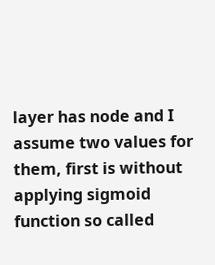layer has node and I assume two values for them, first is without applying sigmoid function so called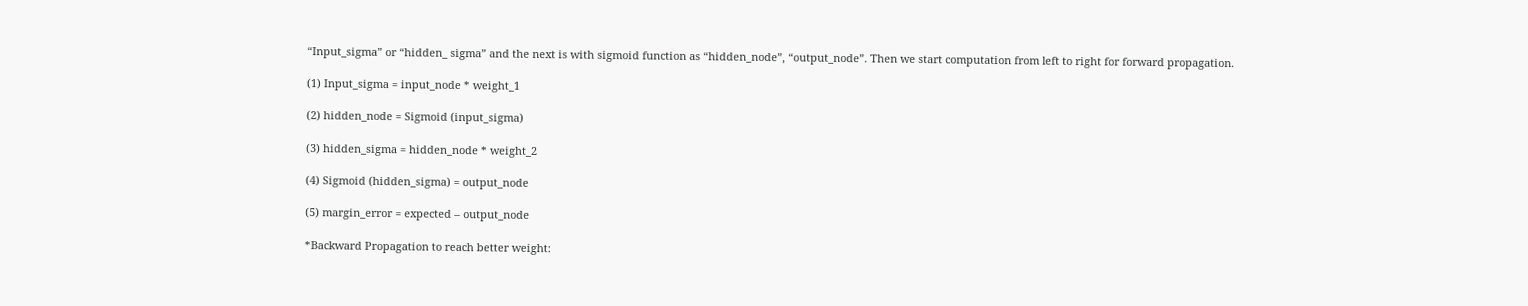“Input_sigma” or “hidden_ sigma” and the next is with sigmoid function as “hidden_node”, “output_node”. Then we start computation from left to right for forward propagation.

(1) Input_sigma = input_node * weight_1

(2) hidden_node = Sigmoid (input_sigma)

(3) hidden_sigma = hidden_node * weight_2

(4) Sigmoid (hidden_sigma) = output_node

(5) margin_error = expected – output_node

*Backward Propagation to reach better weight: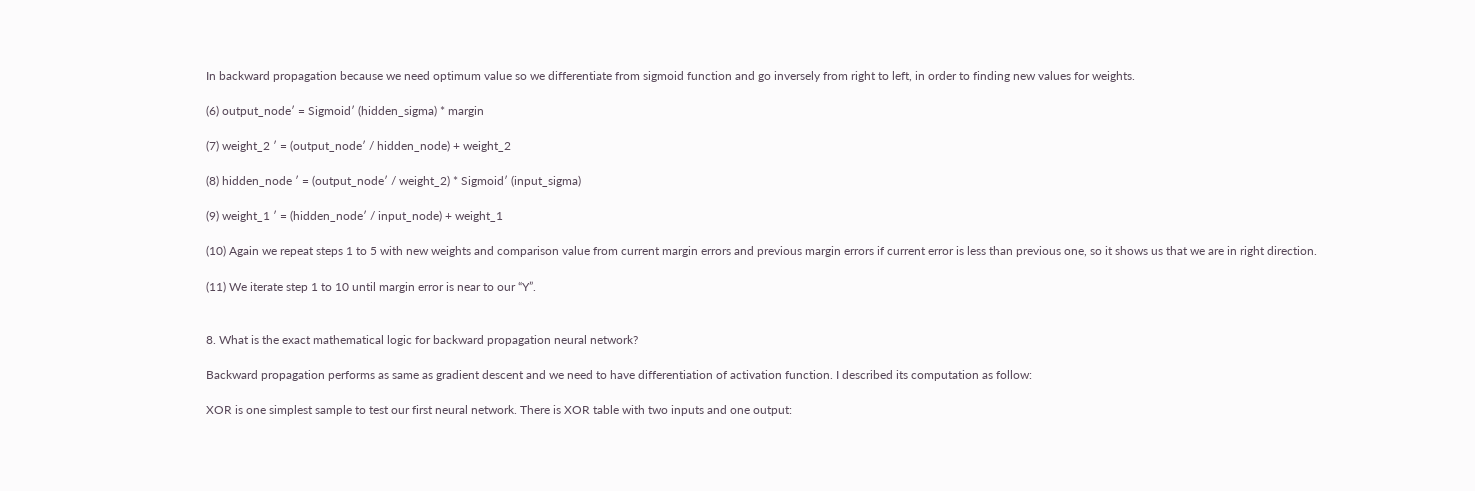In backward propagation because we need optimum value so we differentiate from sigmoid function and go inversely from right to left, in order to finding new values for weights.

(6) output_node′ = Sigmoid′ (hidden_sigma) * margin

(7) weight_2 ′ = (output_node′ / hidden_node) + weight_2

(8) hidden_node ′ = (output_node′ / weight_2) * Sigmoid′ (input_sigma)

(9) weight_1 ′ = (hidden_node′ / input_node) + weight_1

(10) Again we repeat steps 1 to 5 with new weights and comparison value from current margin errors and previous margin errors if current error is less than previous one, so it shows us that we are in right direction.

(11) We iterate step 1 to 10 until margin error is near to our “Y”.


8. What is the exact mathematical logic for backward propagation neural network?

Backward propagation performs as same as gradient descent and we need to have differentiation of activation function. I described its computation as follow:

XOR is one simplest sample to test our first neural network. There is XOR table with two inputs and one output: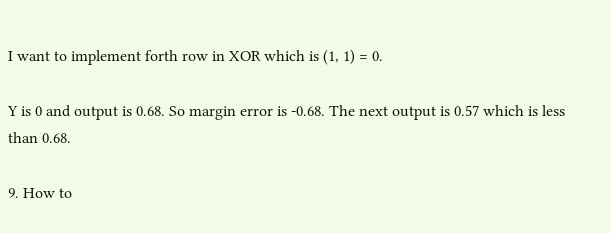I want to implement forth row in XOR which is (1, 1) = 0.

Y is 0 and output is 0.68. So margin error is -0.68. The next output is 0.57 which is less than 0.68.

9. How to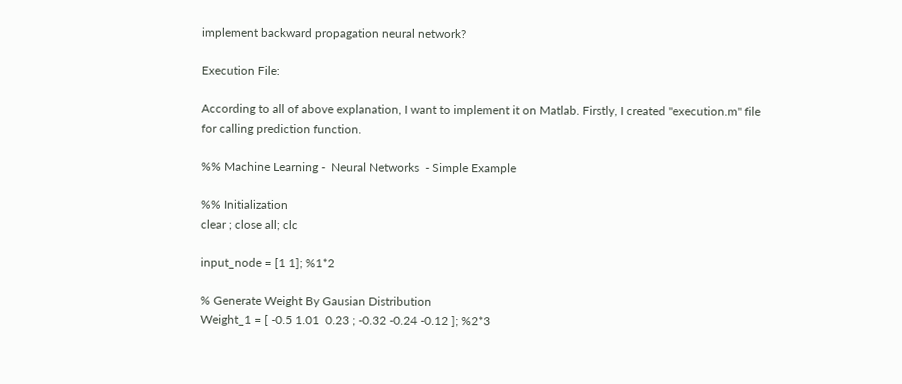implement backward propagation neural network?

Execution File:

According to all of above explanation, I want to implement it on Matlab. Firstly, I created "execution.m" file for calling prediction function.

%% Machine Learning -  Neural Networks  - Simple Example

%% Initialization
clear ; close all; clc

input_node = [1 1]; %1*2

% Generate Weight By Gausian Distribution
Weight_1 = [ -0.5 1.01  0.23 ; -0.32 -0.24 -0.12 ]; %2*3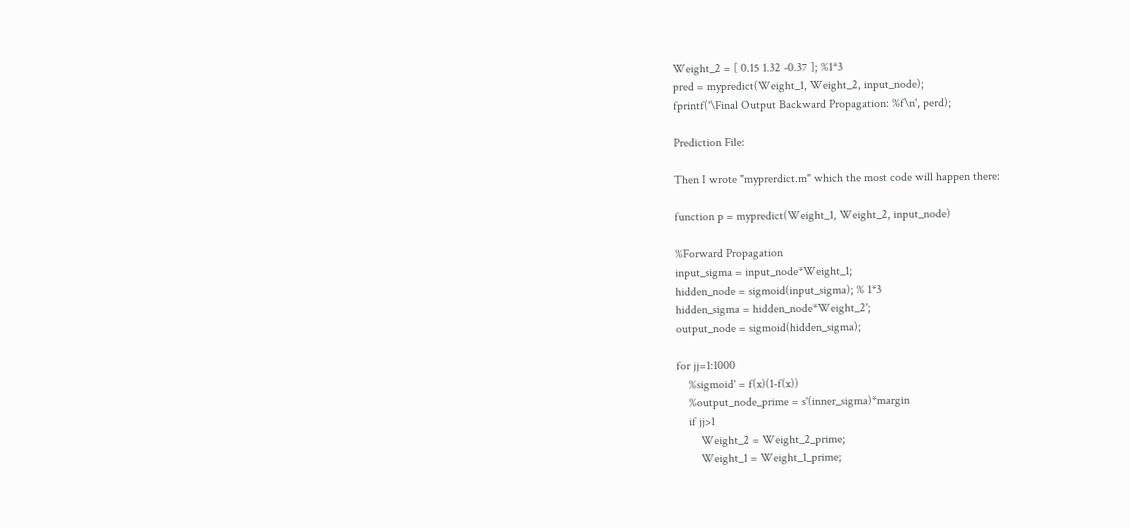Weight_2 = [ 0.15 1.32 -0.37 ]; %1*3
pred = mypredict(Weight_1, Weight_2, input_node);
fprintf('\Final Output Backward Propagation: %f\n', perd);

Prediction File:

Then I wrote "myprerdict.m" which the most code will happen there:

function p = mypredict(Weight_1, Weight_2, input_node)

%Forward Propagation
input_sigma = input_node*Weight_1;
hidden_node = sigmoid(input_sigma); % 1*3
hidden_sigma = hidden_node*Weight_2';
output_node = sigmoid(hidden_sigma);

for jj=1:1000
    %sigmoid' = f(x)(1-f(x))
    %output_node_prime = s'(inner_sigma)*margin
    if jj>1
        Weight_2 = Weight_2_prime;
        Weight_1 = Weight_1_prime;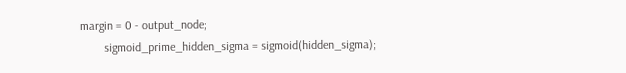margin = 0 - output_node;
        sigmoid_prime_hidden_sigma = sigmoid(hidden_sigma);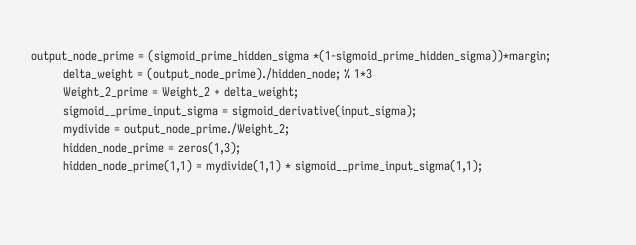output_node_prime = (sigmoid_prime_hidden_sigma *(1-sigmoid_prime_hidden_sigma))*margin;
        delta_weight = (output_node_prime)./hidden_node; % 1*3
        Weight_2_prime = Weight_2 + delta_weight;
        sigmoid__prime_input_sigma = sigmoid_derivative(input_sigma);
        mydivide = output_node_prime./Weight_2;
        hidden_node_prime = zeros(1,3);
        hidden_node_prime(1,1) = mydivide(1,1) * sigmoid__prime_input_sigma(1,1);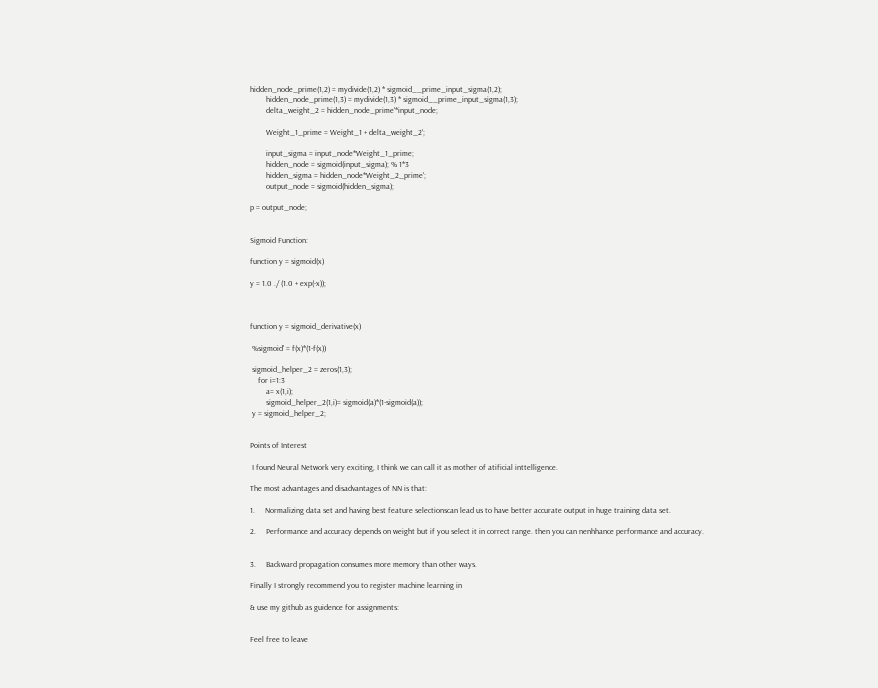hidden_node_prime(1,2) = mydivide(1,2) * sigmoid__prime_input_sigma(1,2);
        hidden_node_prime(1,3) = mydivide(1,3) * sigmoid__prime_input_sigma(1,3);
        delta_weight_2 = hidden_node_prime'*input_node;

        Weight_1_prime = Weight_1 + delta_weight_2';

        input_sigma = input_node*Weight_1_prime;
        hidden_node = sigmoid(input_sigma); % 1*3
        hidden_sigma = hidden_node*Weight_2_prime';
        output_node = sigmoid(hidden_sigma);

p = output_node;


Sigmoid Function:

function y = sigmoid(x)

y = 1.0 ./ (1.0 + exp(-x));



function y = sigmoid_derivative(x)

 %sigmoid' = f(x)*(1-f(x))

 sigmoid_helper_2 = zeros(1,3);
    for i=1:3
        a= x(1,i);
        sigmoid_helper_2(1,i)= sigmoid(a)*(1-sigmoid(a));
 y = sigmoid_helper_2;


Points of Interest

 I found Neural Network very exciting, I think we can call it as mother of atificial inttelligence.

The most advantages and disadvantages of NN is that:

1.     Normalizing data set and having best feature selectionscan lead us to have better accurate output in huge training data set.

2.     Performance and accuracy depends on weight but if you select it in correct range. then you can nenhhance performance and accuracy.


3.     Backward propagation consumes more memory than other ways.

Finally I strongly recommend you to register machine learning in

& use my github as guidence for assignments:


Feel free to leave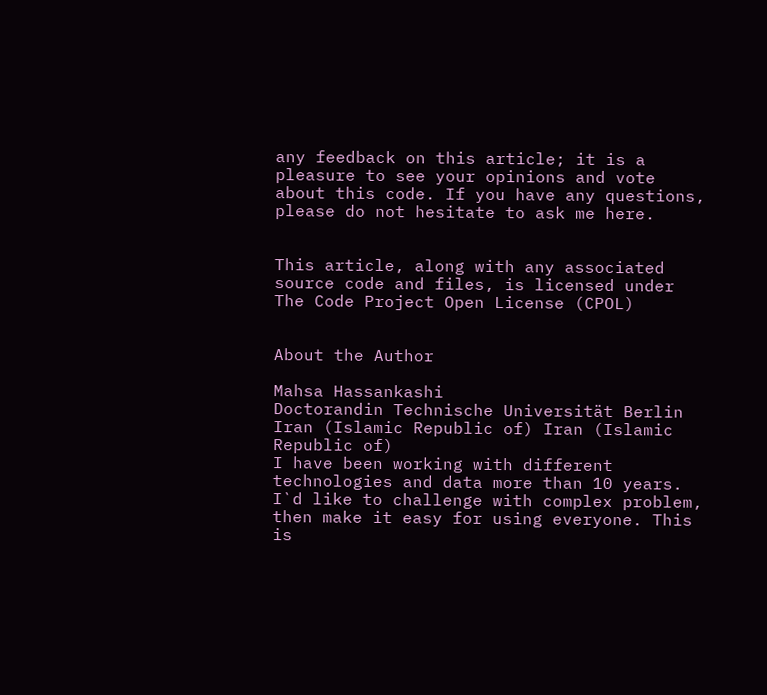any feedback on this article; it is a pleasure to see your opinions and vote about this code. If you have any questions, please do not hesitate to ask me here.


This article, along with any associated source code and files, is licensed under The Code Project Open License (CPOL)


About the Author

Mahsa Hassankashi
Doctorandin Technische Universität Berlin
Iran (Islamic Republic of) Iran (Islamic Republic of)
I have been working with different technologies and data more than 10 years.
I`d like to challenge with complex problem, then make it easy for using everyone. This is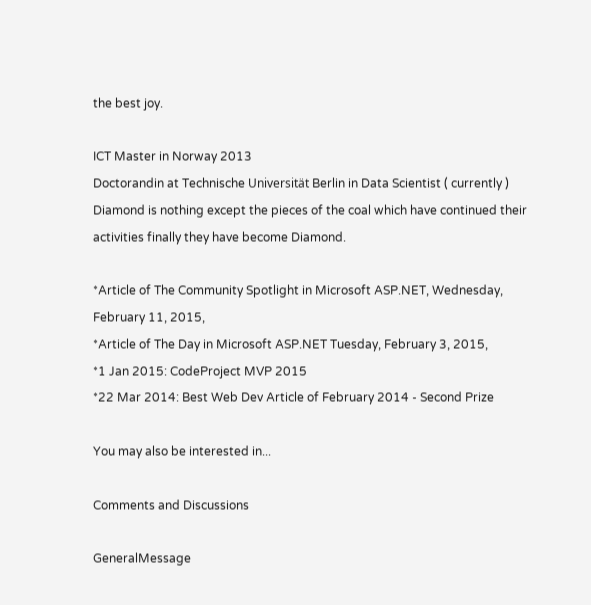the best joy.

ICT Master in Norway 2013
Doctorandin at Technische Universität Berlin in Data Scientist ( currently )
Diamond is nothing except the pieces of the coal which have continued their activities finally they have become Diamond.

*Article of The Community Spotlight in Microsoft ASP.NET, Wednesday, February 11, 2015,
*Article of The Day in Microsoft ASP.NET Tuesday, February 3, 2015,
*1 Jan 2015: CodeProject MVP 2015
*22 Mar 2014: Best Web Dev Article of February 2014 - Second Prize

You may also be interested in...

Comments and Discussions

GeneralMessage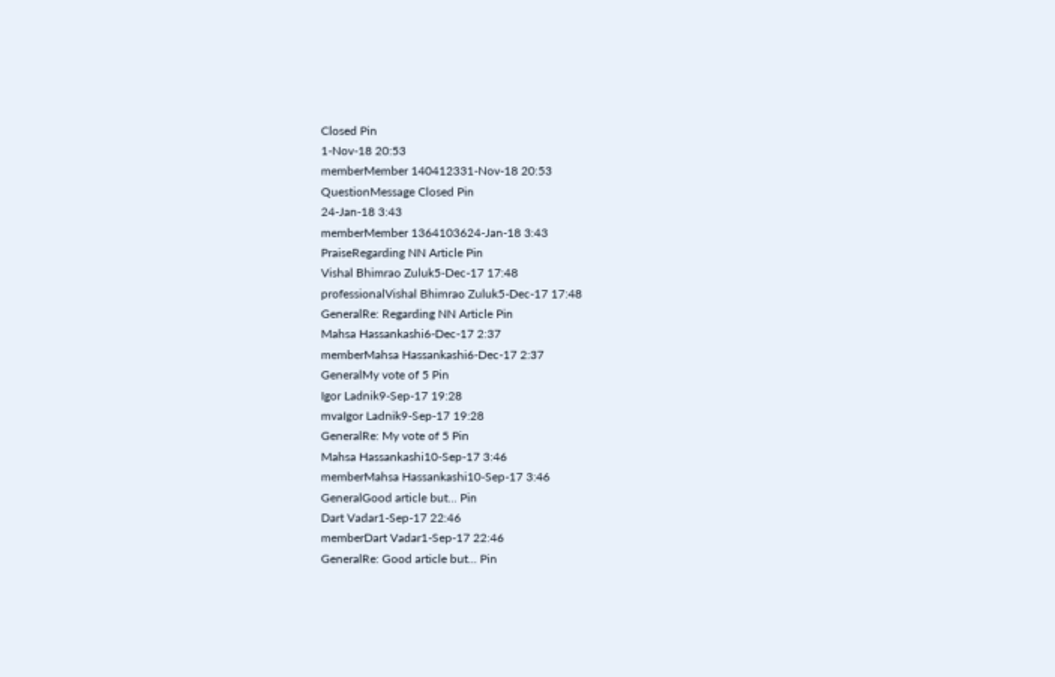Closed Pin
1-Nov-18 20:53
memberMember 140412331-Nov-18 20:53
QuestionMessage Closed Pin
24-Jan-18 3:43
memberMember 1364103624-Jan-18 3:43
PraiseRegarding NN Article Pin
Vishal Bhimrao Zuluk5-Dec-17 17:48
professionalVishal Bhimrao Zuluk5-Dec-17 17:48
GeneralRe: Regarding NN Article Pin
Mahsa Hassankashi6-Dec-17 2:37
memberMahsa Hassankashi6-Dec-17 2:37
GeneralMy vote of 5 Pin
Igor Ladnik9-Sep-17 19:28
mvaIgor Ladnik9-Sep-17 19:28
GeneralRe: My vote of 5 Pin
Mahsa Hassankashi10-Sep-17 3:46
memberMahsa Hassankashi10-Sep-17 3:46
GeneralGood article but... Pin
Dart Vadar1-Sep-17 22:46
memberDart Vadar1-Sep-17 22:46
GeneralRe: Good article but... Pin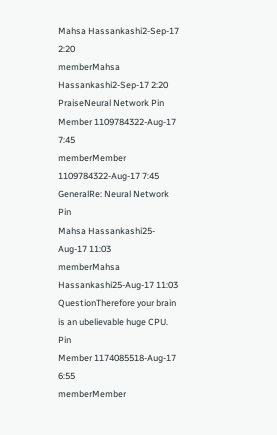Mahsa Hassankashi2-Sep-17 2:20
memberMahsa Hassankashi2-Sep-17 2:20
PraiseNeural Network Pin
Member 1109784322-Aug-17 7:45
memberMember 1109784322-Aug-17 7:45
GeneralRe: Neural Network Pin
Mahsa Hassankashi25-Aug-17 11:03
memberMahsa Hassankashi25-Aug-17 11:03
QuestionTherefore your brain is an ubelievable huge CPU. Pin
Member 1174085518-Aug-17 6:55
memberMember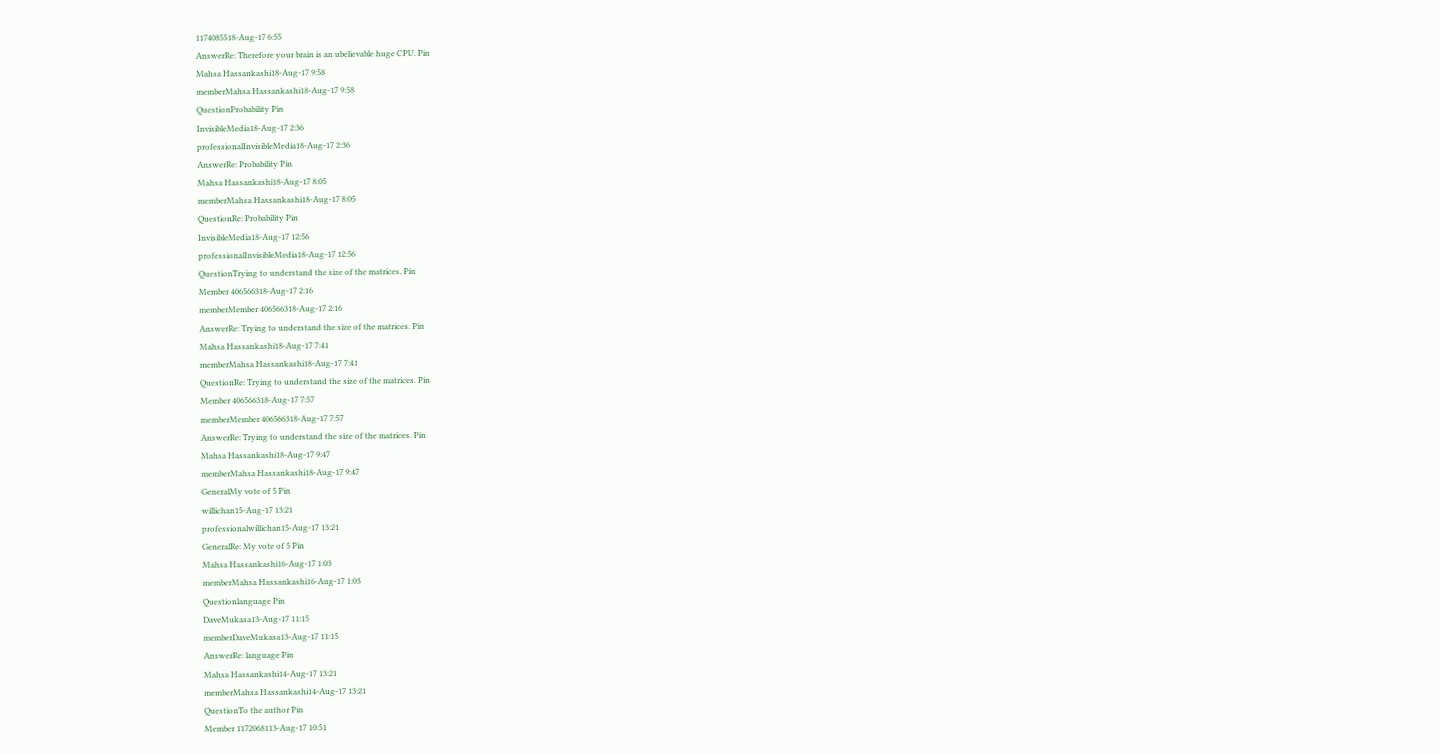1174085518-Aug-17 6:55
AnswerRe: Therefore your brain is an ubelievable huge CPU. Pin
Mahsa Hassankashi18-Aug-17 9:58
memberMahsa Hassankashi18-Aug-17 9:58
QuestionProbability Pin
InvisibleMedia18-Aug-17 2:36
professionalInvisibleMedia18-Aug-17 2:36
AnswerRe: Probability Pin
Mahsa Hassankashi18-Aug-17 8:05
memberMahsa Hassankashi18-Aug-17 8:05
QuestionRe: Probability Pin
InvisibleMedia18-Aug-17 12:56
professionalInvisibleMedia18-Aug-17 12:56
QuestionTrying to understand the size of the matrices. Pin
Member 406566318-Aug-17 2:16
memberMember 406566318-Aug-17 2:16
AnswerRe: Trying to understand the size of the matrices. Pin
Mahsa Hassankashi18-Aug-17 7:41
memberMahsa Hassankashi18-Aug-17 7:41
QuestionRe: Trying to understand the size of the matrices. Pin
Member 406566318-Aug-17 7:57
memberMember 406566318-Aug-17 7:57
AnswerRe: Trying to understand the size of the matrices. Pin
Mahsa Hassankashi18-Aug-17 9:47
memberMahsa Hassankashi18-Aug-17 9:47
GeneralMy vote of 5 Pin
willichan15-Aug-17 13:21
professionalwillichan15-Aug-17 13:21
GeneralRe: My vote of 5 Pin
Mahsa Hassankashi16-Aug-17 1:03
memberMahsa Hassankashi16-Aug-17 1:03
Questionlanguage Pin
DaveMukasa13-Aug-17 11:15
memberDaveMukasa13-Aug-17 11:15
AnswerRe: language Pin
Mahsa Hassankashi14-Aug-17 13:21
memberMahsa Hassankashi14-Aug-17 13:21
QuestionTo the author Pin
Member 1172068113-Aug-17 10:51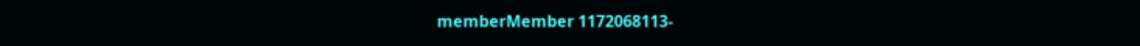memberMember 1172068113-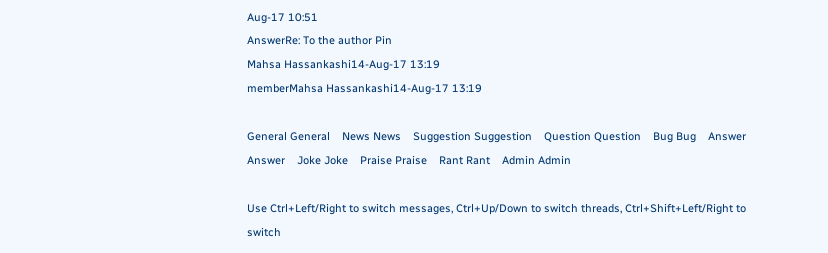Aug-17 10:51
AnswerRe: To the author Pin
Mahsa Hassankashi14-Aug-17 13:19
memberMahsa Hassankashi14-Aug-17 13:19

General General    News News    Suggestion Suggestion    Question Question    Bug Bug    Answer Answer    Joke Joke    Praise Praise    Rant Rant    Admin Admin

Use Ctrl+Left/Right to switch messages, Ctrl+Up/Down to switch threads, Ctrl+Shift+Left/Right to switch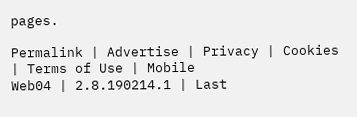pages.

Permalink | Advertise | Privacy | Cookies | Terms of Use | Mobile
Web04 | 2.8.190214.1 | Last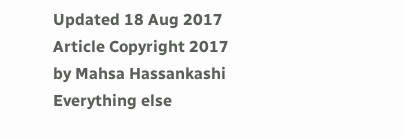Updated 18 Aug 2017
Article Copyright 2017 by Mahsa Hassankashi
Everything else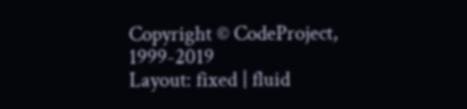Copyright © CodeProject, 1999-2019
Layout: fixed | fluid